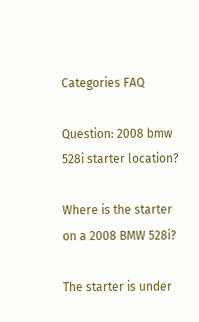Categories FAQ

Question: 2008 bmw 528i starter location?

Where is the starter on a 2008 BMW 528i?

The starter is under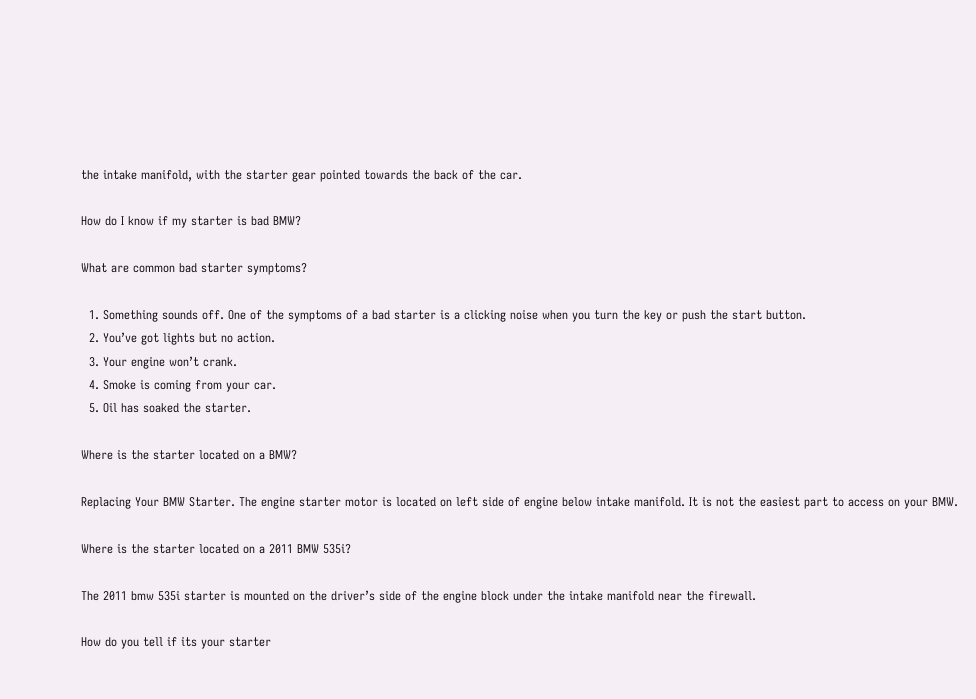the intake manifold, with the starter gear pointed towards the back of the car.

How do I know if my starter is bad BMW?

What are common bad starter symptoms?

  1. Something sounds off. One of the symptoms of a bad starter is a clicking noise when you turn the key or push the start button.
  2. You’ve got lights but no action.
  3. Your engine won’t crank.
  4. Smoke is coming from your car.
  5. Oil has soaked the starter.

Where is the starter located on a BMW?

Replacing Your BMW Starter. The engine starter motor is located on left side of engine below intake manifold. It is not the easiest part to access on your BMW.

Where is the starter located on a 2011 BMW 535i?

The 2011 bmw 535i starter is mounted on the driver’s side of the engine block under the intake manifold near the firewall.

How do you tell if its your starter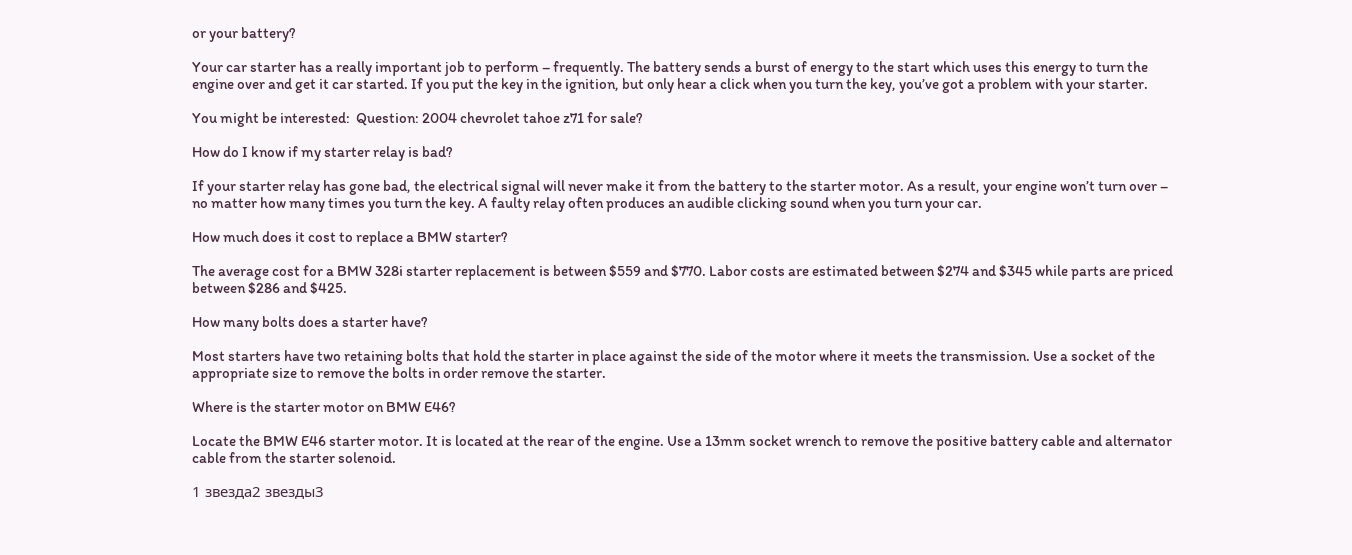or your battery?

Your car starter has a really important job to perform – frequently. The battery sends a burst of energy to the start which uses this energy to turn the engine over and get it car started. If you put the key in the ignition, but only hear a click when you turn the key, you’ve got a problem with your starter.

You might be interested:  Question: 2004 chevrolet tahoe z71 for sale?

How do I know if my starter relay is bad?

If your starter relay has gone bad, the electrical signal will never make it from the battery to the starter motor. As a result, your engine won’t turn over – no matter how many times you turn the key. A faulty relay often produces an audible clicking sound when you turn your car.

How much does it cost to replace a BMW starter?

The average cost for a BMW 328i starter replacement is between $559 and $770. Labor costs are estimated between $274 and $345 while parts are priced between $286 and $425.

How many bolts does a starter have?

Most starters have two retaining bolts that hold the starter in place against the side of the motor where it meets the transmission. Use a socket of the appropriate size to remove the bolts in order remove the starter.

Where is the starter motor on BMW E46?

Locate the BMW E46 starter motor. It is located at the rear of the engine. Use a 13mm socket wrench to remove the positive battery cable and alternator cable from the starter solenoid.

1 звезда2 звезды3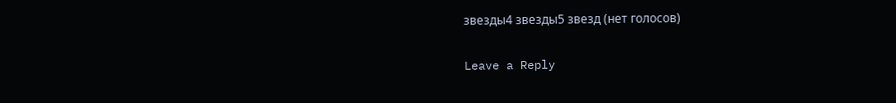звезды4 звезды5 звезд (нет голосов)

Leave a Reply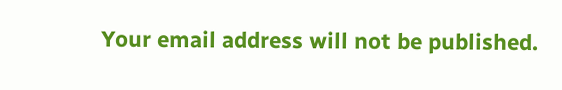Your email address will not be published.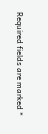Required fields are marked *